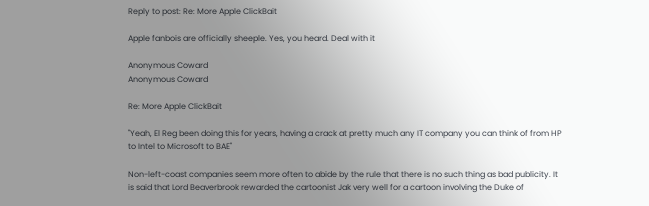Reply to post: Re: More Apple ClickBait

Apple fanbois are officially sheeple. Yes, you heard. Deal with it

Anonymous Coward
Anonymous Coward

Re: More Apple ClickBait

"Yeah, El Reg been doing this for years, having a crack at pretty much any IT company you can think of from HP to Intel to Microsoft to BAE"

Non-left-coast companies seem more often to abide by the rule that there is no such thing as bad publicity. It is said that Lord Beaverbrook rewarded the cartoonist Jak very well for a cartoon involving the Duke of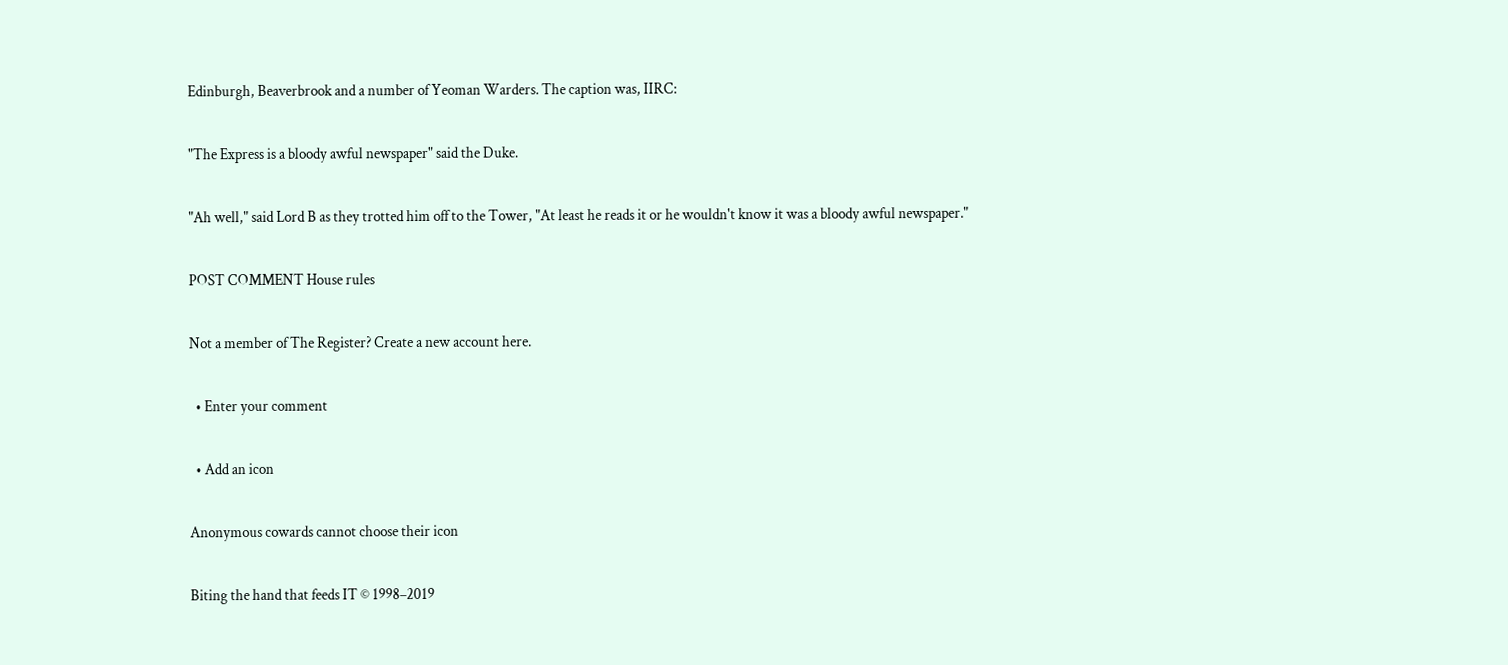Edinburgh, Beaverbrook and a number of Yeoman Warders. The caption was, IIRC:

"The Express is a bloody awful newspaper" said the Duke.

"Ah well," said Lord B as they trotted him off to the Tower, "At least he reads it or he wouldn't know it was a bloody awful newspaper."

POST COMMENT House rules

Not a member of The Register? Create a new account here.

  • Enter your comment

  • Add an icon

Anonymous cowards cannot choose their icon

Biting the hand that feeds IT © 1998–2019